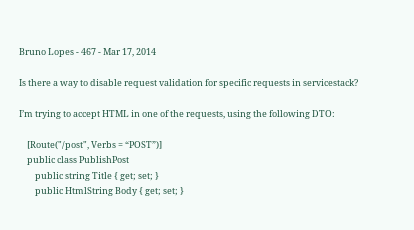Bruno Lopes - 467 - Mar 17, 2014

Is there a way to disable request validation for specific requests in servicestack?

I’m trying to accept HTML in one of the requests, using the following DTO:

    [Route("/post", Verbs = “POST”)]
    public class PublishPost
        public string Title { get; set; }
        public HtmlString Body { get; set; }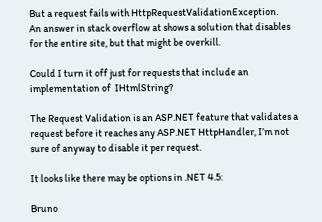But a request fails with HttpRequestValidationException.
An answer in stack overflow at shows a solution that disables for the entire site, but that might be overkill.

Could I turn it off just for requests that include an implementation of  IHtmlString?

The Request Validation is an ASP.NET feature that validates a request before it reaches any ASP.NET HttpHandler, I’m not sure of anyway to disable it per request.

It looks like there may be options in .NET 4.5:

Bruno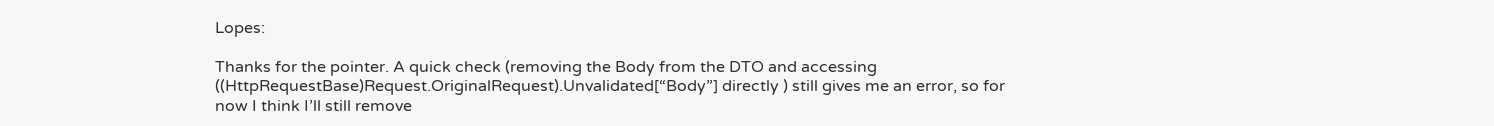Lopes:

Thanks for the pointer. A quick check (removing the Body from the DTO and accessing ((HttpRequestBase)Request.OriginalRequest).Unvalidated[“Body”] directly ) still gives me an error, so for now I think I’ll still remove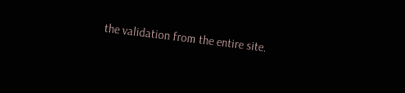the validation from the entire site.